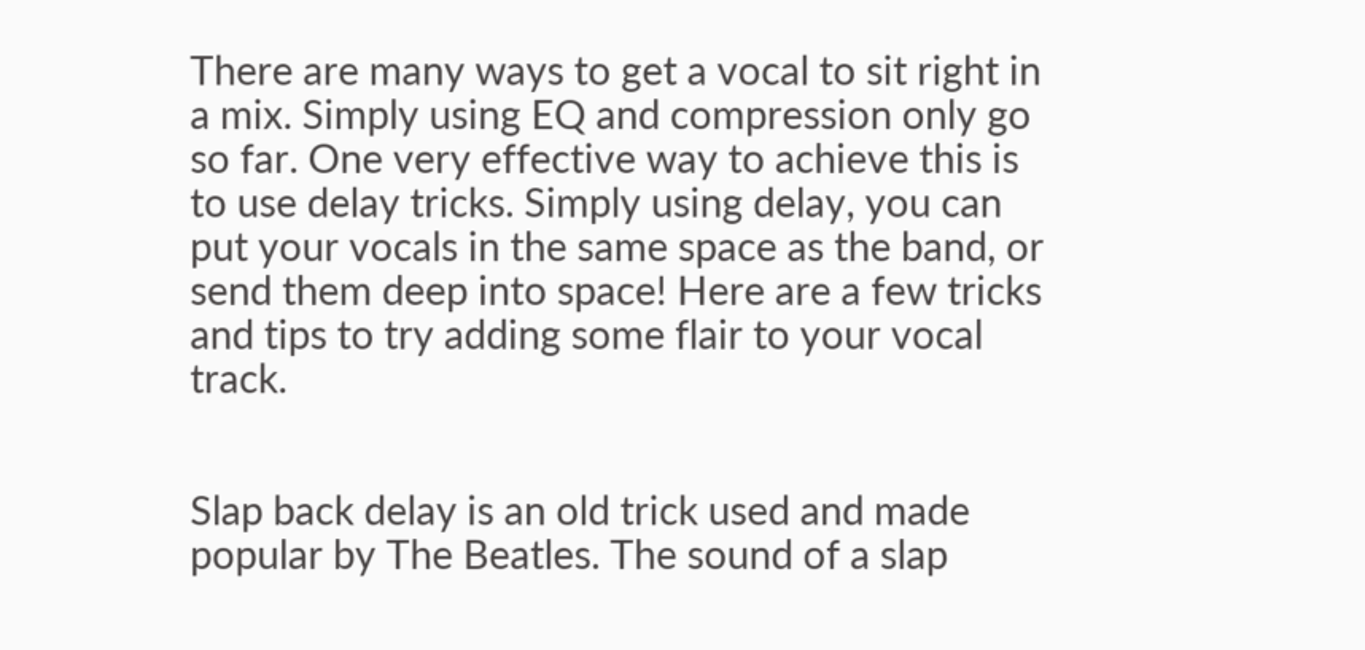There are many ways to get a vocal to sit right in a mix. Simply using EQ and compression only go so far. One very effective way to achieve this is to use delay tricks. Simply using delay, you can put your vocals in the same space as the band, or send them deep into space! Here are a few tricks and tips to try adding some flair to your vocal track.


Slap back delay is an old trick used and made popular by The Beatles. The sound of a slap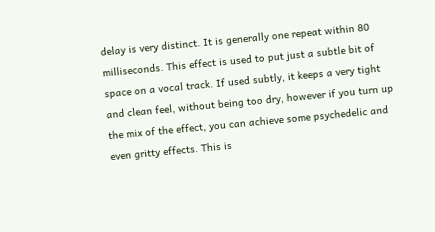delay is very distinct. It is generally one repeat within 80 milliseconds. This effect is used to put just a subtle bit of space on a vocal track. If used subtly, it keeps a very tight and clean feel, without being too dry, however if you turn up the mix of the effect, you can achieve some psychedelic and even gritty effects. This is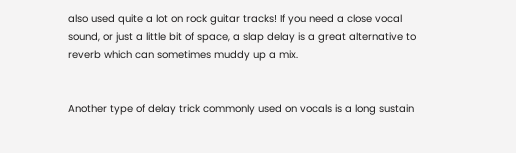also used quite a lot on rock guitar tracks! If you need a close vocal sound, or just a little bit of space, a slap delay is a great alternative to reverb which can sometimes muddy up a mix.


Another type of delay trick commonly used on vocals is a long sustain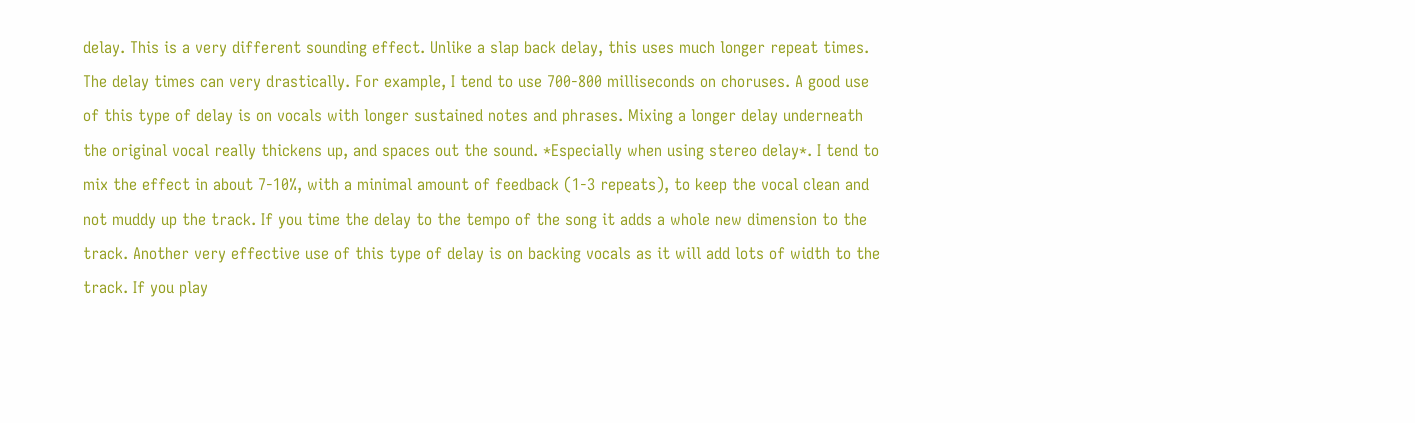delay. This is a very different sounding effect. Unlike a slap back delay, this uses much longer repeat times. The delay times can very drastically. For example, I tend to use 700-800 milliseconds on choruses. A good use of this type of delay is on vocals with longer sustained notes and phrases. Mixing a longer delay underneath the original vocal really thickens up, and spaces out the sound. *Especially when using stereo delay*. I tend to mix the effect in about 7-10%, with a minimal amount of feedback (1-3 repeats), to keep the vocal clean and not muddy up the track. If you time the delay to the tempo of the song it adds a whole new dimension to the track. Another very effective use of this type of delay is on backing vocals as it will add lots of width to the track. If you play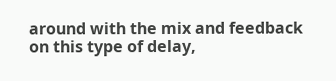around with the mix and feedback on this type of delay,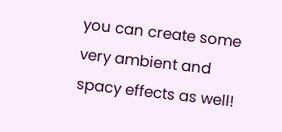you can create some very ambient and spacy effects as well!